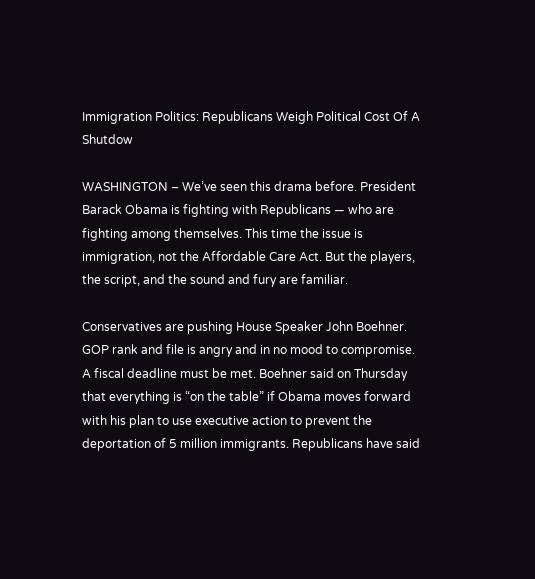Immigration Politics: Republicans Weigh Political Cost Of A Shutdow

WASHINGTON – We’ve seen this drama before. President Barack Obama is fighting with Republicans — who are fighting among themselves. This time the issue is immigration, not the Affordable Care Act. But the players, the script, and the sound and fury are familiar.

Conservatives are pushing House Speaker John Boehner. GOP rank and file is angry and in no mood to compromise. A fiscal deadline must be met. Boehner said on Thursday that everything is “on the table” if Obama moves forward with his plan to use executive action to prevent the deportation of 5 million immigrants. Republicans have said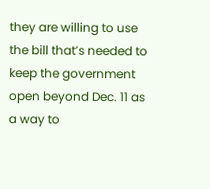they are willing to use the bill that’s needed to keep the government open beyond Dec. 11 as a way to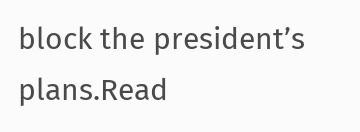block the president’s plans.Read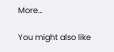More…

You might also like